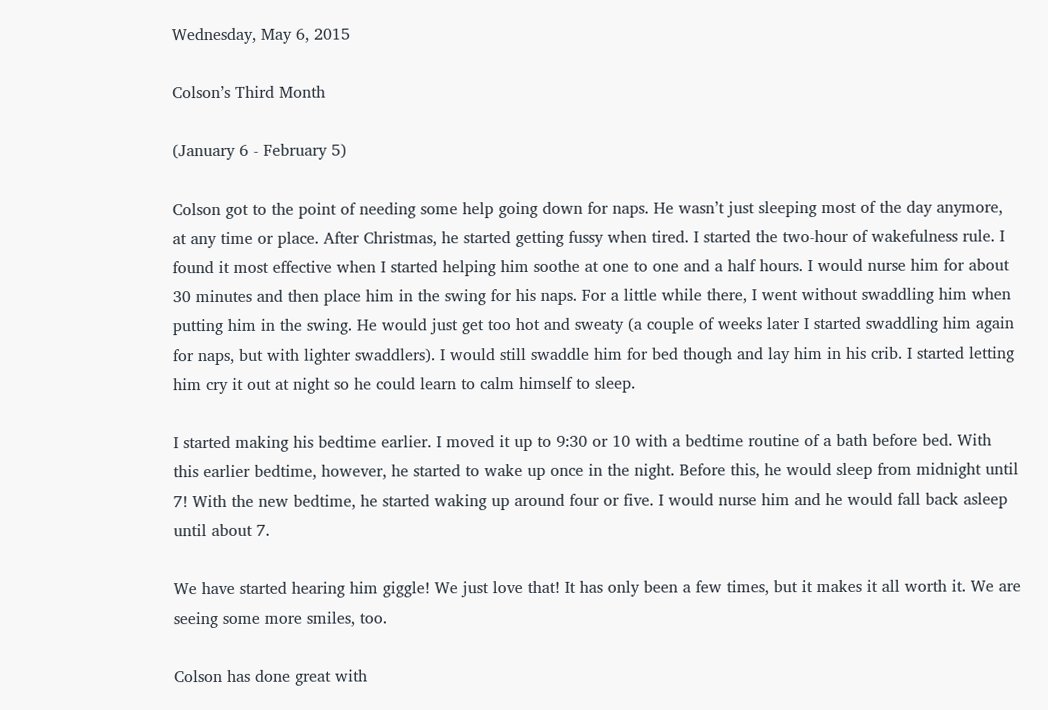Wednesday, May 6, 2015

Colson’s Third Month

(January 6 - February 5)

Colson got to the point of needing some help going down for naps. He wasn’t just sleeping most of the day anymore, at any time or place. After Christmas, he started getting fussy when tired. I started the two-hour of wakefulness rule. I found it most effective when I started helping him soothe at one to one and a half hours. I would nurse him for about 30 minutes and then place him in the swing for his naps. For a little while there, I went without swaddling him when putting him in the swing. He would just get too hot and sweaty (a couple of weeks later I started swaddling him again for naps, but with lighter swaddlers). I would still swaddle him for bed though and lay him in his crib. I started letting him cry it out at night so he could learn to calm himself to sleep.

I started making his bedtime earlier. I moved it up to 9:30 or 10 with a bedtime routine of a bath before bed. With this earlier bedtime, however, he started to wake up once in the night. Before this, he would sleep from midnight until 7! With the new bedtime, he started waking up around four or five. I would nurse him and he would fall back asleep until about 7.

We have started hearing him giggle! We just love that! It has only been a few times, but it makes it all worth it. We are seeing some more smiles, too.

Colson has done great with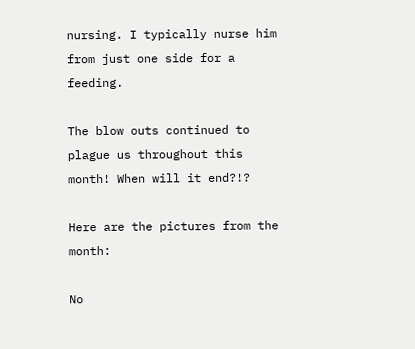nursing. I typically nurse him from just one side for a feeding.

The blow outs continued to plague us throughout this month! When will it end?!?

Here are the pictures from the month:

No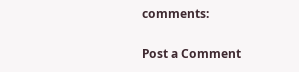comments:

Post a Comment